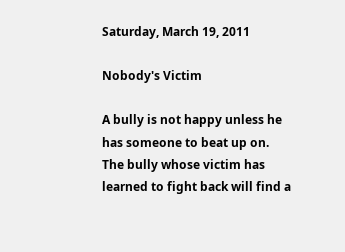Saturday, March 19, 2011

Nobody's Victim

A bully is not happy unless he has someone to beat up on.  The bully whose victim has learned to fight back will find a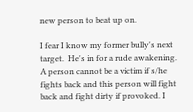new person to beat up on.

I fear I know my former bully's next target.  He's in for a rude awakening.   A person cannot be a victim if s/he fights back and this person will fight back and fight dirty if provoked. I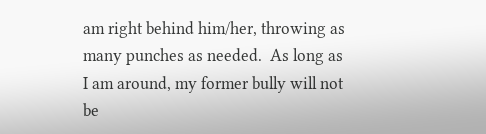am right behind him/her, throwing as many punches as needed.  As long as I am around, my former bully will not be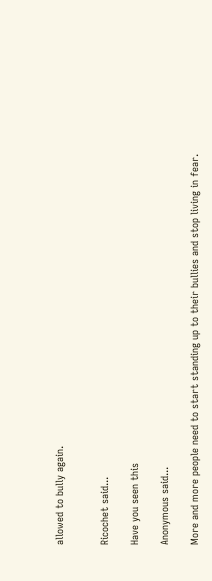allowed to bully again.


Ricochet said...

Have you seen this

Anonymous said...

More and more people need to start standing up to their bullies and stop living in fear.